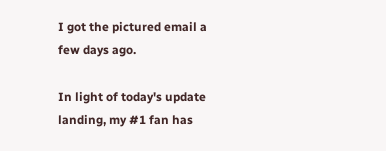I got the pictured email a few days ago.

In light of today's update landing, my #1 fan has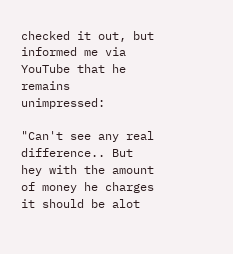checked it out, but informed me via YouTube that he remains unimpressed:

"Can't see any real difference.. But hey with the amount of money he charges it should be alot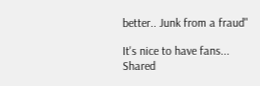better.. Junk from a fraud"

It's nice to have fans...
Shared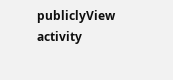publiclyView activity